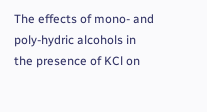The effects of mono- and poly-hydric alcohols in the presence of KCl on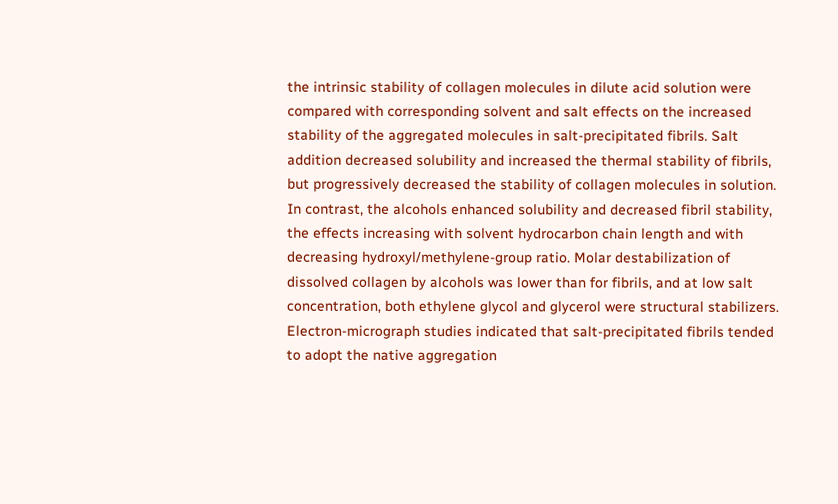the intrinsic stability of collagen molecules in dilute acid solution were compared with corresponding solvent and salt effects on the increased stability of the aggregated molecules in salt-precipitated fibrils. Salt addition decreased solubility and increased the thermal stability of fibrils, but progressively decreased the stability of collagen molecules in solution. In contrast, the alcohols enhanced solubility and decreased fibril stability, the effects increasing with solvent hydrocarbon chain length and with decreasing hydroxyl/methylene-group ratio. Molar destabilization of dissolved collagen by alcohols was lower than for fibrils, and at low salt concentration, both ethylene glycol and glycerol were structural stabilizers. Electron-micrograph studies indicated that salt-precipitated fibrils tended to adopt the native aggregation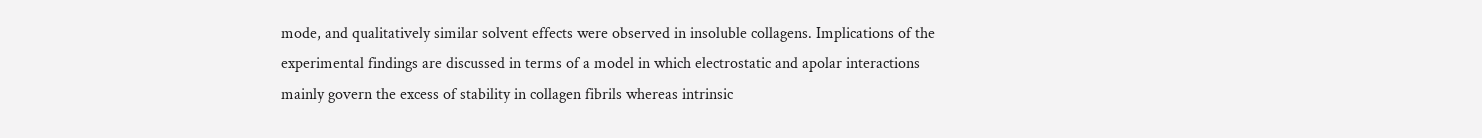mode, and qualitatively similar solvent effects were observed in insoluble collagens. Implications of the experimental findings are discussed in terms of a model in which electrostatic and apolar interactions mainly govern the excess of stability in collagen fibrils whereas intrinsic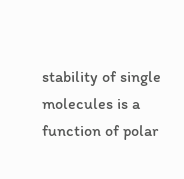stability of single molecules is a function of polar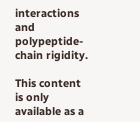interactions and polypeptide-chain rigidity.

This content is only available as a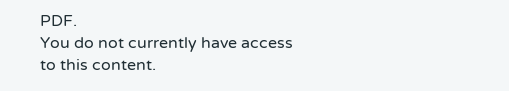PDF.
You do not currently have access to this content.